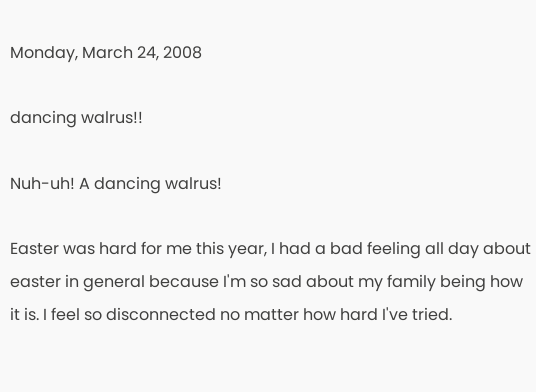Monday, March 24, 2008

dancing walrus!!

Nuh-uh! A dancing walrus!

Easter was hard for me this year, I had a bad feeling all day about easter in general because I'm so sad about my family being how it is. I feel so disconnected no matter how hard I've tried.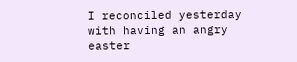I reconciled yesterday with having an angry easter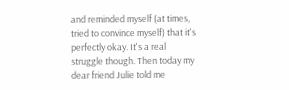and reminded myself (at times, tried to convince myself) that it's perfectly okay. It's a real struggle though. Then today my dear friend Julie told me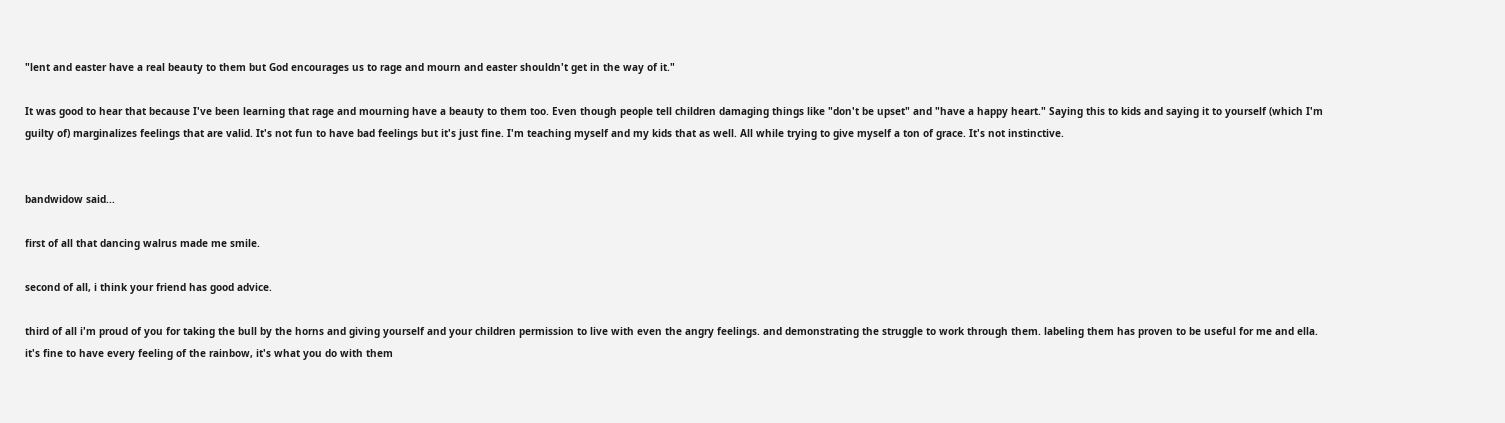"lent and easter have a real beauty to them but God encourages us to rage and mourn and easter shouldn't get in the way of it."

It was good to hear that because I've been learning that rage and mourning have a beauty to them too. Even though people tell children damaging things like "don't be upset" and "have a happy heart." Saying this to kids and saying it to yourself (which I'm guilty of) marginalizes feelings that are valid. It's not fun to have bad feelings but it's just fine. I'm teaching myself and my kids that as well. All while trying to give myself a ton of grace. It's not instinctive.


bandwidow said...

first of all that dancing walrus made me smile.

second of all, i think your friend has good advice.

third of all i'm proud of you for taking the bull by the horns and giving yourself and your children permission to live with even the angry feelings. and demonstrating the struggle to work through them. labeling them has proven to be useful for me and ella. it's fine to have every feeling of the rainbow, it's what you do with them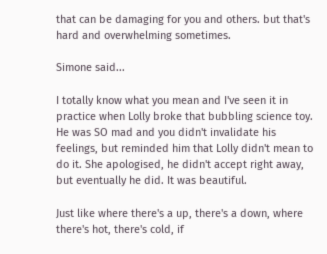that can be damaging for you and others. but that's hard and overwhelming sometimes.

Simone said...

I totally know what you mean and I've seen it in practice when Lolly broke that bubbling science toy. He was SO mad and you didn't invalidate his feelings, but reminded him that Lolly didn't mean to do it. She apologised, he didn't accept right away, but eventually he did. It was beautiful.

Just like where there's a up, there's a down, where there's hot, there's cold, if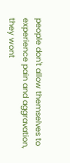people don't allow themselves to experience pain and aggravation, they wont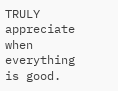TRULY appreciate when everything is good.